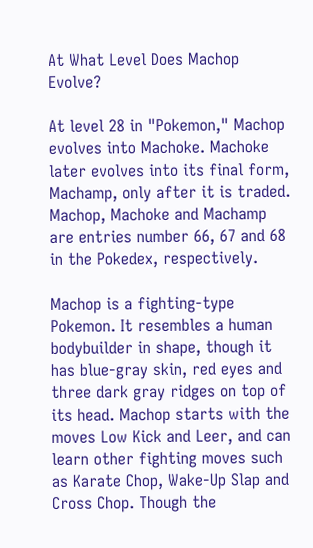At What Level Does Machop Evolve?

At level 28 in "Pokemon," Machop evolves into Machoke. Machoke later evolves into its final form, Machamp, only after it is traded. Machop, Machoke and Machamp are entries number 66, 67 and 68 in the Pokedex, respectively.

Machop is a fighting-type Pokemon. It resembles a human bodybuilder in shape, though it has blue-gray skin, red eyes and three dark gray ridges on top of its head. Machop starts with the moves Low Kick and Leer, and can learn other fighting moves such as Karate Chop, Wake-Up Slap and Cross Chop. Though the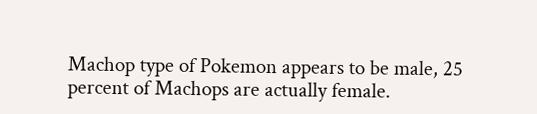Machop type of Pokemon appears to be male, 25 percent of Machops are actually female.